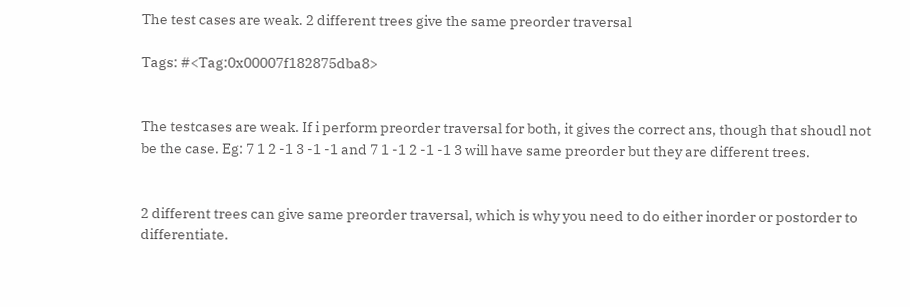The test cases are weak. 2 different trees give the same preorder traversal

Tags: #<Tag:0x00007f182875dba8>


The testcases are weak. If i perform preorder traversal for both, it gives the correct ans, though that shoudl not be the case. Eg: 7 1 2 -1 3 -1 -1 and 7 1 -1 2 -1 -1 3 will have same preorder but they are different trees.


2 different trees can give same preorder traversal, which is why you need to do either inorder or postorder to differentiate.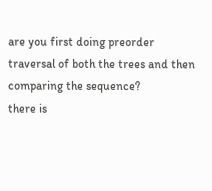are you first doing preorder traversal of both the trees and then comparing the sequence?
there is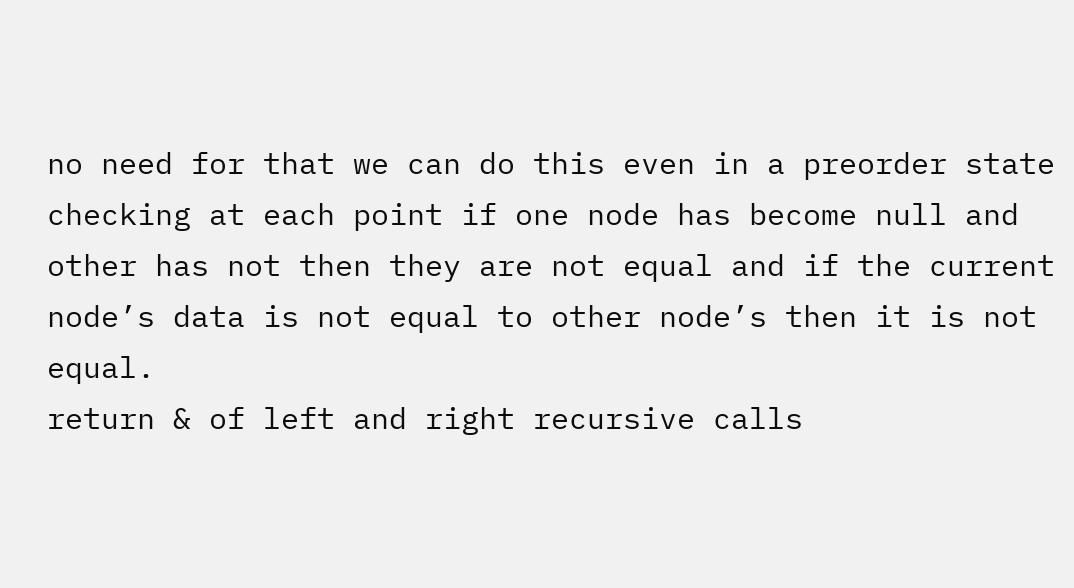no need for that we can do this even in a preorder state checking at each point if one node has become null and other has not then they are not equal and if the current node’s data is not equal to other node’s then it is not equal.
return & of left and right recursive calls